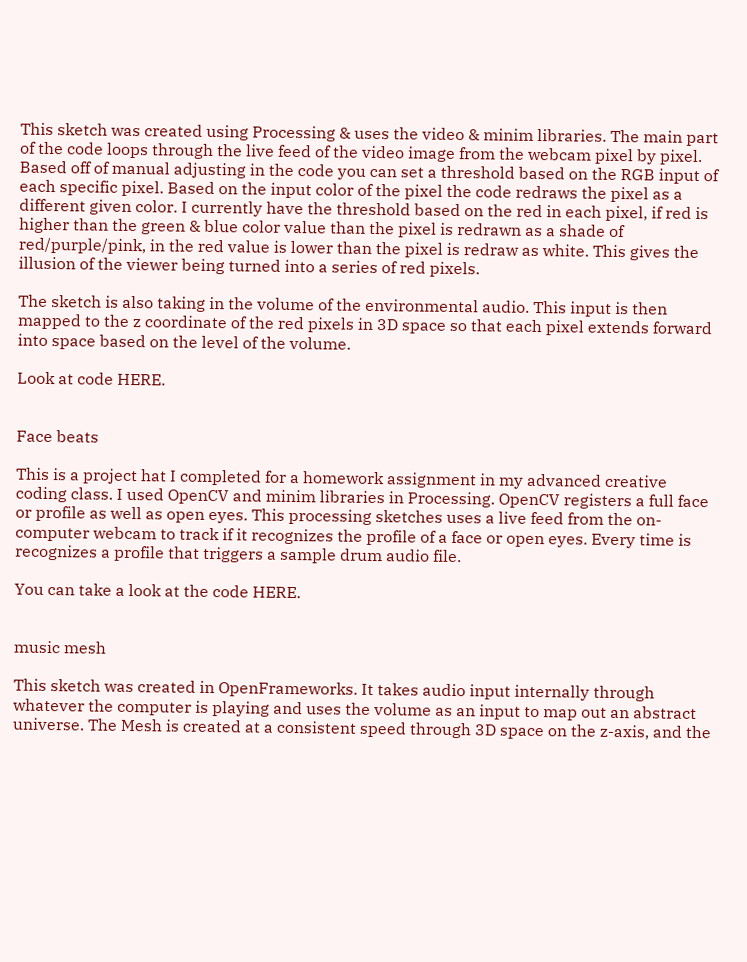This sketch was created using Processing & uses the video & minim libraries. The main part of the code loops through the live feed of the video image from the webcam pixel by pixel. Based off of manual adjusting in the code you can set a threshold based on the RGB input of each specific pixel. Based on the input color of the pixel the code redraws the pixel as a different given color. I currently have the threshold based on the red in each pixel, if red is higher than the green & blue color value than the pixel is redrawn as a shade of red/purple/pink, in the red value is lower than the pixel is redraw as white. This gives the illusion of the viewer being turned into a series of red pixels.

The sketch is also taking in the volume of the environmental audio. This input is then mapped to the z coordinate of the red pixels in 3D space so that each pixel extends forward into space based on the level of the volume.

Look at code HERE.


Face beats

This is a project hat I completed for a homework assignment in my advanced creative coding class. I used OpenCV and minim libraries in Processing. OpenCV registers a full face or profile as well as open eyes. This processing sketches uses a live feed from the on-computer webcam to track if it recognizes the profile of a face or open eyes. Every time is recognizes a profile that triggers a sample drum audio file.

You can take a look at the code HERE.


music mesh

This sketch was created in OpenFrameworks. It takes audio input internally through whatever the computer is playing and uses the volume as an input to map out an abstract universe. The Mesh is created at a consistent speed through 3D space on the z-axis, and the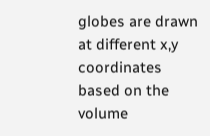globes are drawn at different x,y coordinates based on the volume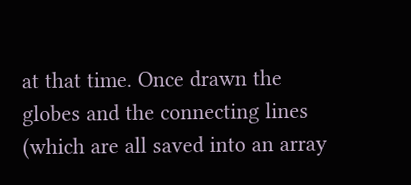at that time. Once drawn the globes and the connecting lines (which are all saved into an array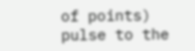of points) pulse to the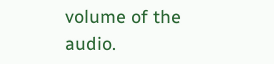volume of the audio.